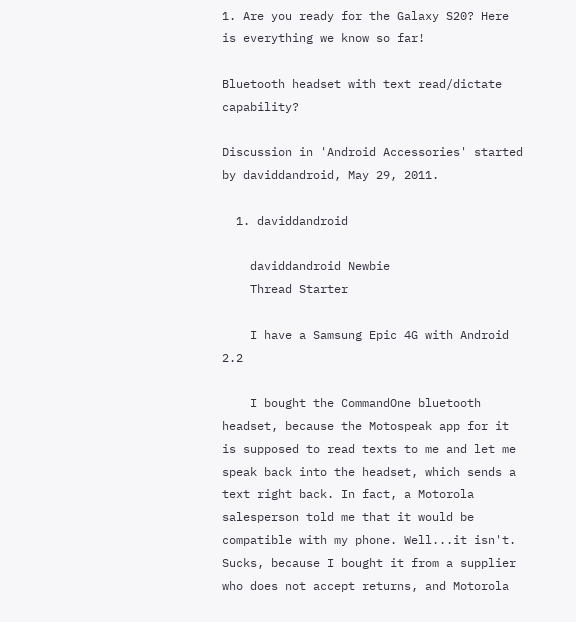1. Are you ready for the Galaxy S20? Here is everything we know so far!

Bluetooth headset with text read/dictate capability?

Discussion in 'Android Accessories' started by daviddandroid, May 29, 2011.

  1. daviddandroid

    daviddandroid Newbie
    Thread Starter

    I have a Samsung Epic 4G with Android 2.2

    I bought the CommandOne bluetooth headset, because the Motospeak app for it is supposed to read texts to me and let me speak back into the headset, which sends a text right back. In fact, a Motorola salesperson told me that it would be compatible with my phone. Well...it isn't. Sucks, because I bought it from a supplier who does not accept returns, and Motorola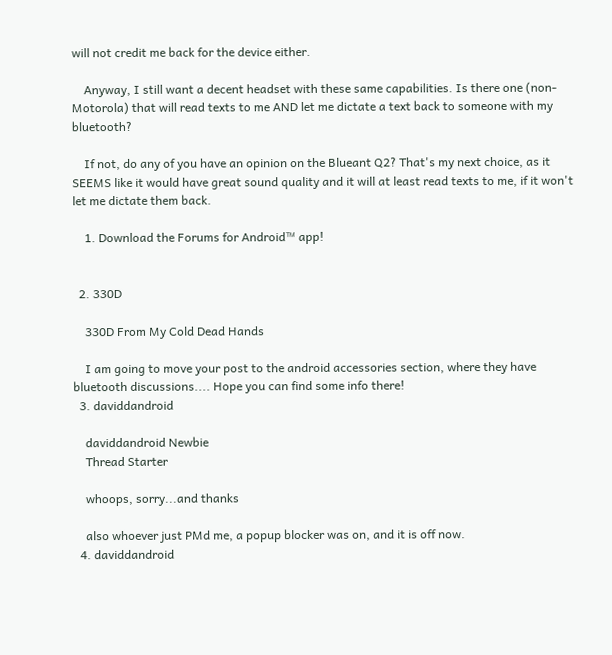will not credit me back for the device either.

    Anyway, I still want a decent headset with these same capabilities. Is there one (non-Motorola) that will read texts to me AND let me dictate a text back to someone with my bluetooth?

    If not, do any of you have an opinion on the Blueant Q2? That's my next choice, as it SEEMS like it would have great sound quality and it will at least read texts to me, if it won't let me dictate them back.

    1. Download the Forums for Android™ app!


  2. 330D

    330D From My Cold Dead Hands

    I am going to move your post to the android accessories section, where they have bluetooth discussions.... Hope you can find some info there!
  3. daviddandroid

    daviddandroid Newbie
    Thread Starter

    whoops, sorry...and thanks

    also whoever just PMd me, a popup blocker was on, and it is off now.
  4. daviddandroid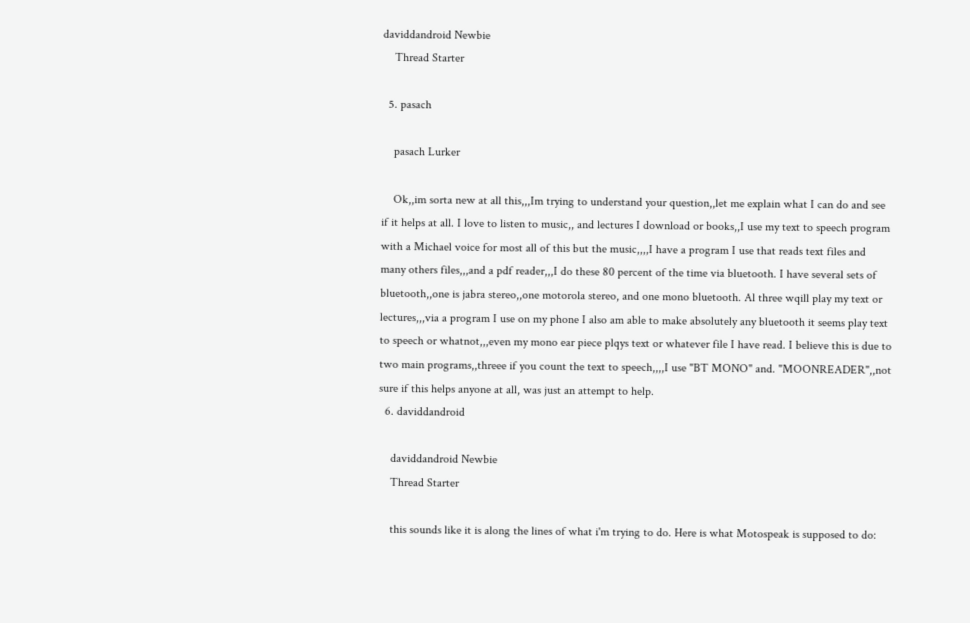daviddandroid Newbie
    Thread Starter

  5. pasach

    pasach Lurker

    Ok,,im sorta new at all this,,,Im trying to understand your question,,let me explain what I can do and see if it helps at all. I love to listen to music,, and lectures I download or books,,I use my text to speech program with a Michael voice for most all of this but the music,,,,I have a program I use that reads text files and many others files,,,and a pdf reader,,,I do these 80 percent of the time via bluetooth. I have several sets of bluetooth,,one is jabra stereo,,one motorola stereo, and one mono bluetooth. Al three wqill play my text or lectures,,,via a program I use on my phone I also am able to make absolutely any bluetooth it seems play text to speech or whatnot,,,even my mono ear piece plqys text or whatever file I have read. I believe this is due to two main programs,,threee if you count the text to speech,,,,I use "BT MONO" and. "MOONREADER",,not sure if this helps anyone at all, was just an attempt to help.
  6. daviddandroid

    daviddandroid Newbie
    Thread Starter

    this sounds like it is along the lines of what i'm trying to do. Here is what Motospeak is supposed to do: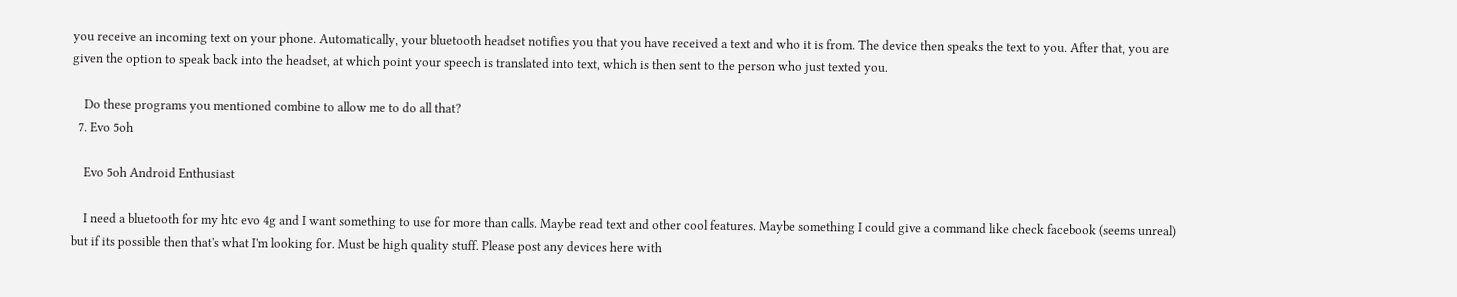you receive an incoming text on your phone. Automatically, your bluetooth headset notifies you that you have received a text and who it is from. The device then speaks the text to you. After that, you are given the option to speak back into the headset, at which point your speech is translated into text, which is then sent to the person who just texted you.

    Do these programs you mentioned combine to allow me to do all that?
  7. Evo 5oh

    Evo 5oh Android Enthusiast

    I need a bluetooth for my htc evo 4g and I want something to use for more than calls. Maybe read text and other cool features. Maybe something I could give a command like check facebook (seems unreal) but if its possible then that's what I'm looking for. Must be high quality stuff. Please post any devices here with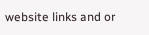website links and or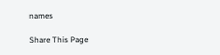names

Share This Page